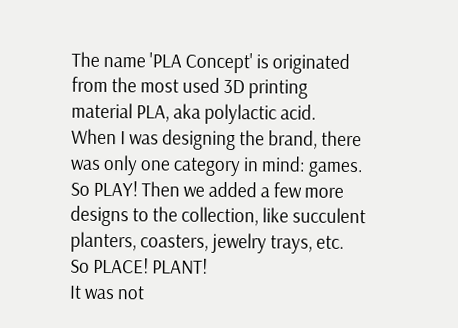The name 'PLA Concept' is originated from the most used 3D printing material PLA, aka polylactic acid.
When I was designing the brand, there was only one category in mind: games. So PLAY! Then we added a few more designs to the collection, like succulent planters, coasters, jewelry trays, etc. So PLACE! PLANT!
It was not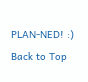PLAN-NED! :)
Back to Top